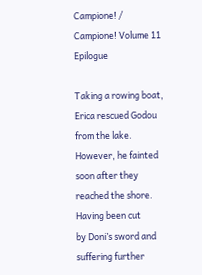Campione! / Campione! Volume 11 Epilogue

Taking a rowing boat, Erica rescued Godou from the lake.
However, he fainted soon after they reached the shore. Having been cut
by Doni’s sword and suffering further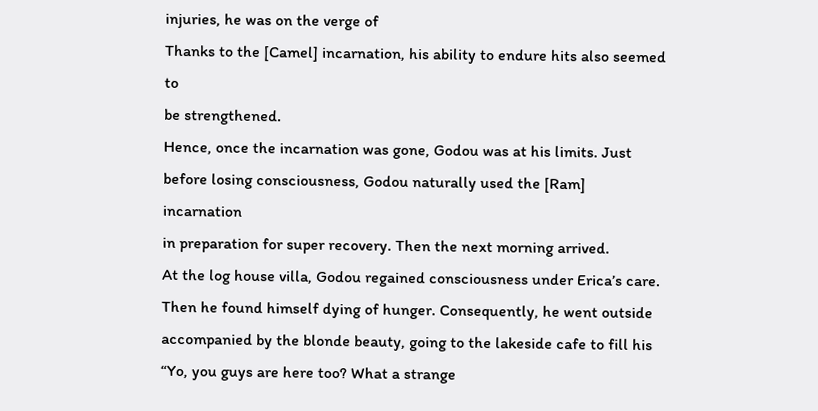injuries, he was on the verge of
Thanks to the [Camel] incarnation, his ability to endure hits also seemed to
be strengthened.
Hence, once the incarnation was gone, Godou was at his limits. Just
before losing consciousness, Godou naturally used the [Ram] incarnation
in preparation for super recovery. Then the next morning arrived.
At the log house villa, Godou regained consciousness under Erica’s care.
Then he found himself dying of hunger. Consequently, he went outside
accompanied by the blonde beauty, going to the lakeside cafe to fill his
“Yo, you guys are here too? What a strange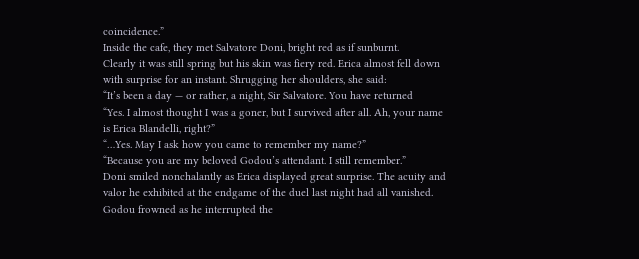coincidence.”
Inside the cafe, they met Salvatore Doni, bright red as if sunburnt.
Clearly it was still spring but his skin was fiery red. Erica almost fell down
with surprise for an instant. Shrugging her shoulders, she said:
“It’s been a day — or rather, a night, Sir Salvatore. You have returned
“Yes. I almost thought I was a goner, but I survived after all. Ah, your name
is Erica Blandelli, right?”
“…Yes. May I ask how you came to remember my name?”
“Because you are my beloved Godou’s attendant. I still remember.”
Doni smiled nonchalantly as Erica displayed great surprise. The acuity and
valor he exhibited at the endgame of the duel last night had all vanished.
Godou frowned as he interrupted the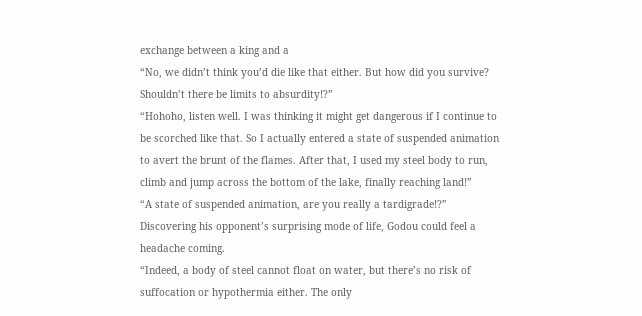exchange between a king and a
“No, we didn’t think you’d die like that either. But how did you survive?
Shouldn’t there be limits to absurdity!?”
“Hohoho, listen well. I was thinking it might get dangerous if I continue to
be scorched like that. So I actually entered a state of suspended animation
to avert the brunt of the flames. After that, I used my steel body to run,
climb and jump across the bottom of the lake, finally reaching land!”
“A state of suspended animation, are you really a tardigrade!?”
Discovering his opponent’s surprising mode of life, Godou could feel a
headache coming.
“Indeed, a body of steel cannot float on water, but there’s no risk of
suffocation or hypothermia either. The only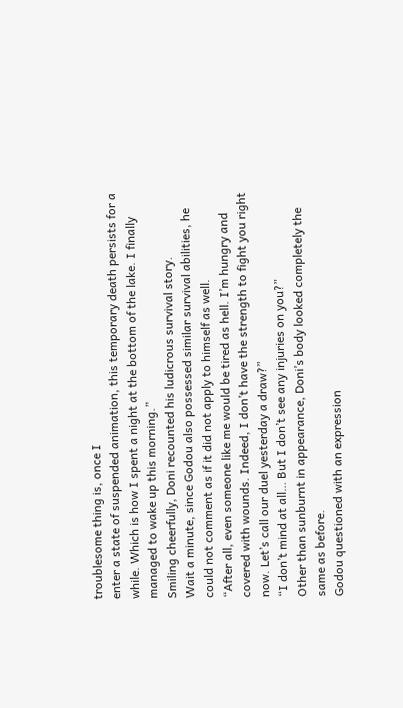troublesome thing is, once I
enter a state of suspended animation, this temporary death persists for a
while. Which is how I spent a night at the bottom of the lake. I finally
managed to wake up this morning.”
Smiling cheerfully, Doni recounted his ludicrous survival story.
Wait a minute, since Godou also possessed similar survival abilities, he
could not comment as if it did not apply to himself as well.
“After all, even someone like me would be tired as hell. I’m hungry and
covered with wounds. Indeed, I don’t have the strength to fight you right
now. Let’s call our duel yesterday a draw?”
“I don’t mind at all… But I don’t see any injuries on you?”
Other than sunburnt in appearance, Doni’s body looked completely the
same as before.
Godou questioned with an expression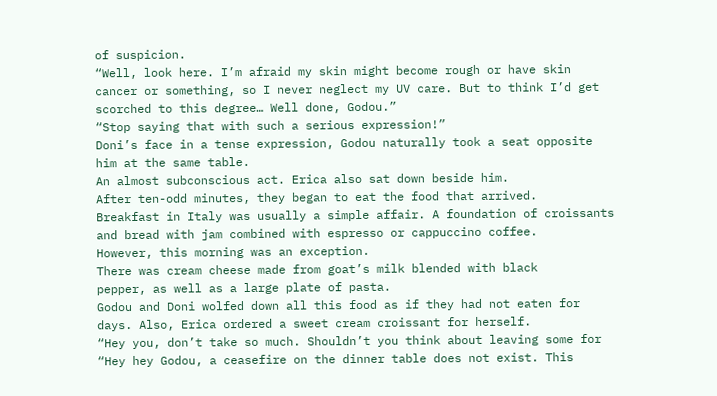of suspicion.
“Well, look here. I’m afraid my skin might become rough or have skin
cancer or something, so I never neglect my UV care. But to think I’d get
scorched to this degree… Well done, Godou.”
“Stop saying that with such a serious expression!”
Doni’s face in a tense expression, Godou naturally took a seat opposite
him at the same table.
An almost subconscious act. Erica also sat down beside him.
After ten-odd minutes, they began to eat the food that arrived.
Breakfast in Italy was usually a simple affair. A foundation of croissants
and bread with jam combined with espresso or cappuccino coffee.
However, this morning was an exception.
There was cream cheese made from goat’s milk blended with black
pepper, as well as a large plate of pasta.
Godou and Doni wolfed down all this food as if they had not eaten for
days. Also, Erica ordered a sweet cream croissant for herself.
“Hey you, don’t take so much. Shouldn’t you think about leaving some for
“Hey hey Godou, a ceasefire on the dinner table does not exist. This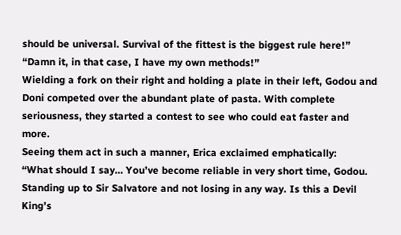should be universal. Survival of the fittest is the biggest rule here!”
“Damn it, in that case, I have my own methods!”
Wielding a fork on their right and holding a plate in their left, Godou and
Doni competed over the abundant plate of pasta. With complete
seriousness, they started a contest to see who could eat faster and more.
Seeing them act in such a manner, Erica exclaimed emphatically:
“What should I say… You’ve become reliable in very short time, Godou.
Standing up to Sir Salvatore and not losing in any way. Is this a Devil
King’s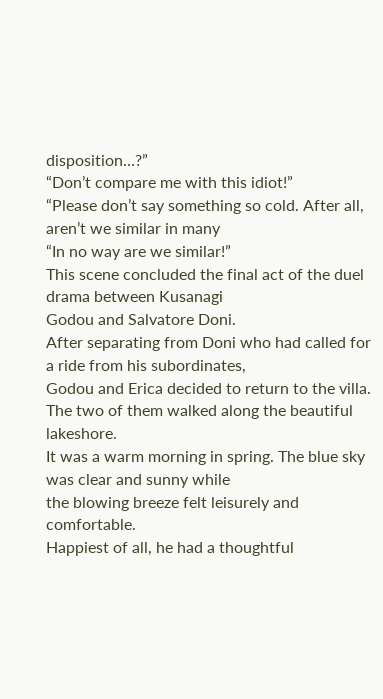disposition…?”
“Don’t compare me with this idiot!”
“Please don’t say something so cold. After all, aren’t we similar in many
“In no way are we similar!”
This scene concluded the final act of the duel drama between Kusanagi
Godou and Salvatore Doni.
After separating from Doni who had called for a ride from his subordinates,
Godou and Erica decided to return to the villa.
The two of them walked along the beautiful lakeshore.
It was a warm morning in spring. The blue sky was clear and sunny while
the blowing breeze felt leisurely and comfortable.
Happiest of all, he had a thoughtful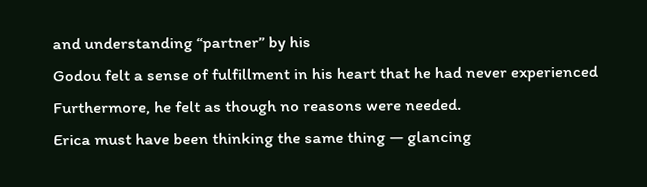and understanding “partner” by his
Godou felt a sense of fulfillment in his heart that he had never experienced
Furthermore, he felt as though no reasons were needed.
Erica must have been thinking the same thing — glancing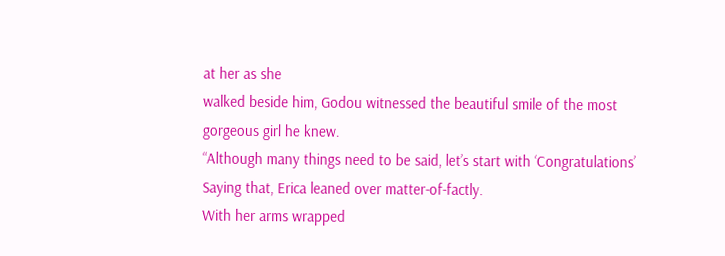at her as she
walked beside him, Godou witnessed the beautiful smile of the most
gorgeous girl he knew.
“Although many things need to be said, let’s start with ‘Congratulations’
Saying that, Erica leaned over matter-of-factly.
With her arms wrapped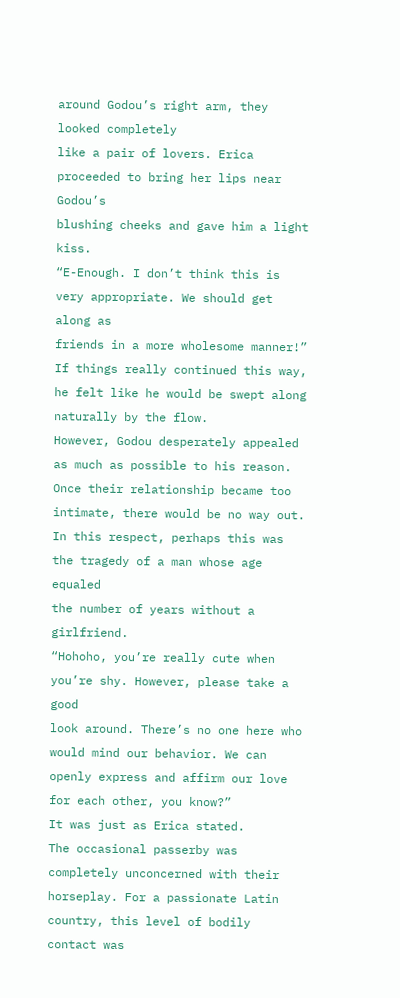around Godou’s right arm, they looked completely
like a pair of lovers. Erica proceeded to bring her lips near Godou’s
blushing cheeks and gave him a light kiss.
“E-Enough. I don’t think this is very appropriate. We should get along as
friends in a more wholesome manner!”
If things really continued this way, he felt like he would be swept along
naturally by the flow.
However, Godou desperately appealed as much as possible to his reason.
Once their relationship became too intimate, there would be no way out.
In this respect, perhaps this was the tragedy of a man whose age equaled
the number of years without a girlfriend.
“Hohoho, you’re really cute when you’re shy. However, please take a good
look around. There’s no one here who would mind our behavior. We can
openly express and affirm our love for each other, you know?”
It was just as Erica stated.
The occasional passerby was completely unconcerned with their
horseplay. For a passionate Latin country, this level of bodily contact was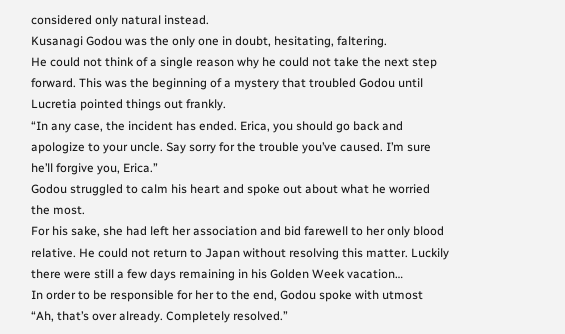considered only natural instead.
Kusanagi Godou was the only one in doubt, hesitating, faltering.
He could not think of a single reason why he could not take the next step
forward. This was the beginning of a mystery that troubled Godou until
Lucretia pointed things out frankly.
“In any case, the incident has ended. Erica, you should go back and
apologize to your uncle. Say sorry for the trouble you’ve caused. I’m sure
he’ll forgive you, Erica.”
Godou struggled to calm his heart and spoke out about what he worried
the most.
For his sake, she had left her association and bid farewell to her only blood
relative. He could not return to Japan without resolving this matter. Luckily
there were still a few days remaining in his Golden Week vacation…
In order to be responsible for her to the end, Godou spoke with utmost
“Ah, that’s over already. Completely resolved.”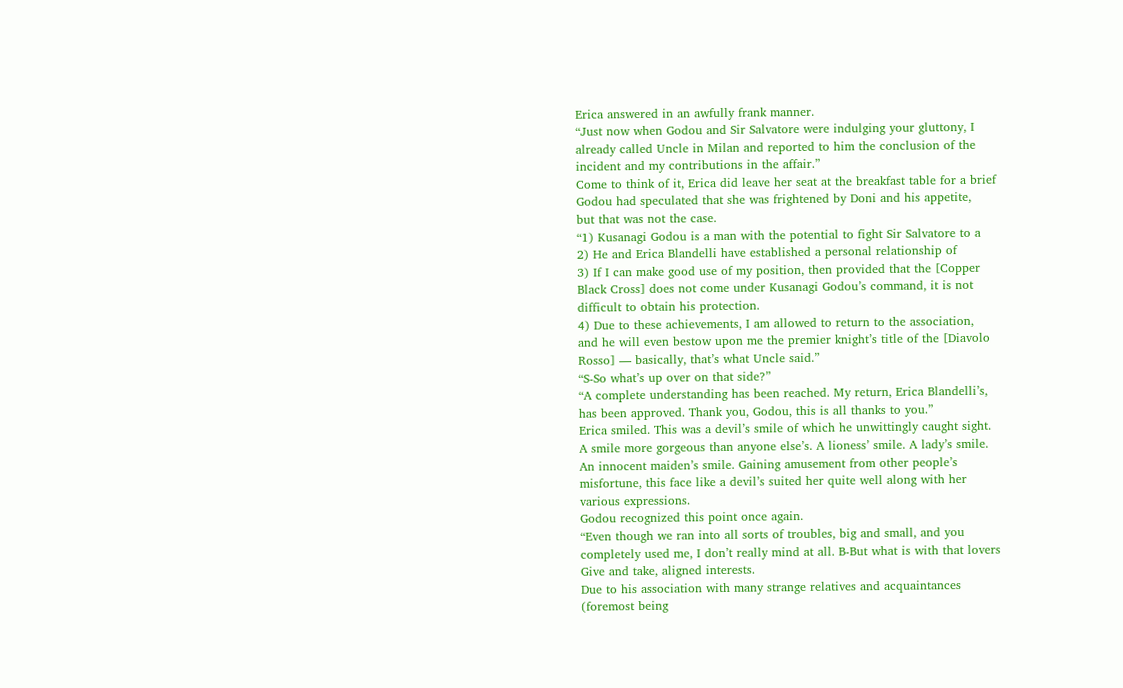Erica answered in an awfully frank manner.
“Just now when Godou and Sir Salvatore were indulging your gluttony, I
already called Uncle in Milan and reported to him the conclusion of the
incident and my contributions in the affair.”
Come to think of it, Erica did leave her seat at the breakfast table for a brief
Godou had speculated that she was frightened by Doni and his appetite,
but that was not the case.
“1) Kusanagi Godou is a man with the potential to fight Sir Salvatore to a
2) He and Erica Blandelli have established a personal relationship of
3) If I can make good use of my position, then provided that the [Copper
Black Cross] does not come under Kusanagi Godou’s command, it is not
difficult to obtain his protection.
4) Due to these achievements, I am allowed to return to the association,
and he will even bestow upon me the premier knight’s title of the [Diavolo
Rosso] — basically, that’s what Uncle said.”
“S-So what’s up over on that side?”
“A complete understanding has been reached. My return, Erica Blandelli’s,
has been approved. Thank you, Godou, this is all thanks to you.”
Erica smiled. This was a devil’s smile of which he unwittingly caught sight.
A smile more gorgeous than anyone else’s. A lioness’ smile. A lady’s smile.
An innocent maiden’s smile. Gaining amusement from other people’s
misfortune, this face like a devil’s suited her quite well along with her
various expressions.
Godou recognized this point once again.
“Even though we ran into all sorts of troubles, big and small, and you
completely used me, I don’t really mind at all. B-But what is with that lovers
Give and take, aligned interests.
Due to his association with many strange relatives and acquaintances
(foremost being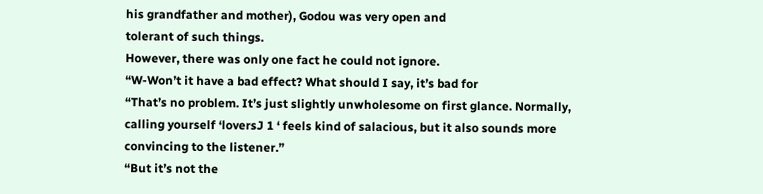his grandfather and mother), Godou was very open and
tolerant of such things.
However, there was only one fact he could not ignore.
“W-Won’t it have a bad effect? What should I say, it’s bad for
“That’s no problem. It’s just slightly unwholesome on first glance. Normally,
calling yourself ‘loversJ 1 ‘ feels kind of salacious, but it also sounds more
convincing to the listener.”
“But it’s not the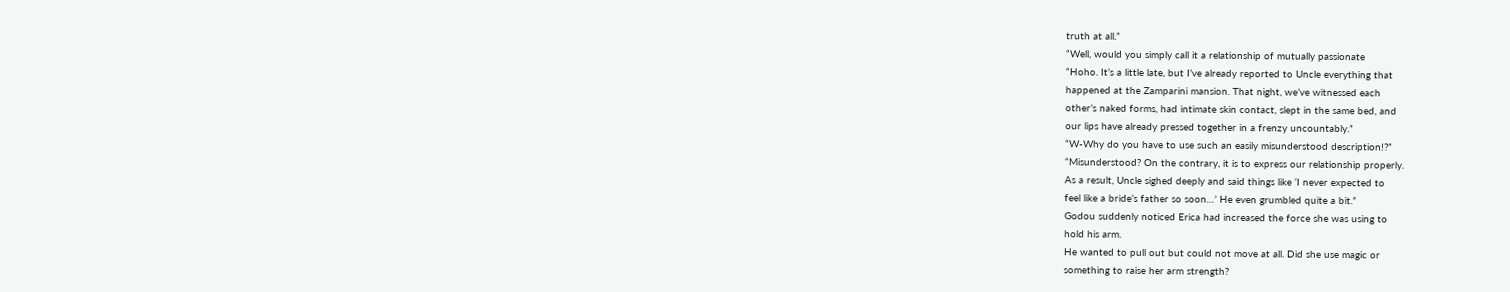truth at all.”
“Well, would you simply call it a relationship of mutually passionate
“Hoho. It’s a little late, but I’ve already reported to Uncle everything that
happened at the Zamparini mansion. That night, we’ve witnessed each
other’s naked forms, had intimate skin contact, slept in the same bed, and
our lips have already pressed together in a frenzy uncountably.”
“W-Why do you have to use such an easily misunderstood description!?”
“Misunderstood? On the contrary, it is to express our relationship properly.
As a result, Uncle sighed deeply and said things like ‘I never expected to
feel like a bride’s father so soon…’ He even grumbled quite a bit.”
Godou suddenly noticed Erica had increased the force she was using to
hold his arm.
He wanted to pull out but could not move at all. Did she use magic or
something to raise her arm strength?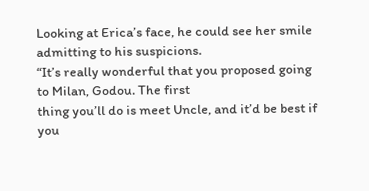Looking at Erica’s face, he could see her smile admitting to his suspicions.
“It’s really wonderful that you proposed going to Milan, Godou. The first
thing you’ll do is meet Uncle, and it’d be best if you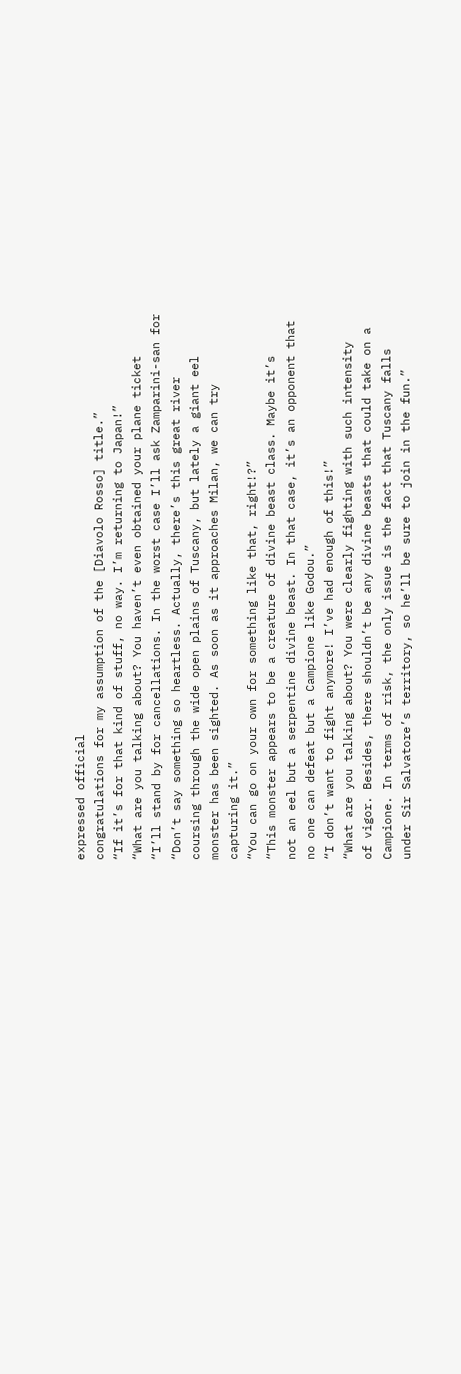expressed official
congratulations for my assumption of the [Diavolo Rosso] title.”
“If it’s for that kind of stuff, no way. I’m returning to Japan!”
“What are you talking about? You haven’t even obtained your plane ticket
“I’ll stand by for cancellations. In the worst case I’ll ask Zamparini-san for
“Don’t say something so heartless. Actually, there’s this great river
coursing through the wide open plains of Tuscany, but lately a giant eel
monster has been sighted. As soon as it approaches Milan, we can try
capturing it.”
“You can go on your own for something like that, right!?”
“This monster appears to be a creature of divine beast class. Maybe it’s
not an eel but a serpentine divine beast. In that case, it’s an opponent that
no one can defeat but a Campione like Godou.”
“I don’t want to fight anymore! I’ve had enough of this!”
“What are you talking about? You were clearly fighting with such intensity
of vigor. Besides, there shouldn’t be any divine beasts that could take on a
Campione. In terms of risk, the only issue is the fact that Tuscany falls
under Sir Salvatore’s territory, so he’ll be sure to join in the fun.”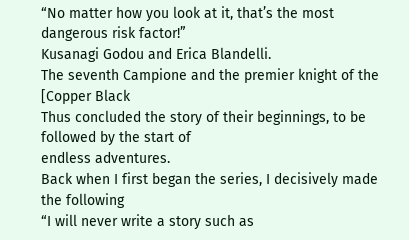“No matter how you look at it, that’s the most dangerous risk factor!”
Kusanagi Godou and Erica Blandelli.
The seventh Campione and the premier knight of the [Copper Black
Thus concluded the story of their beginnings, to be followed by the start of
endless adventures.
Back when I first began the series, I decisively made the following
“I will never write a story such as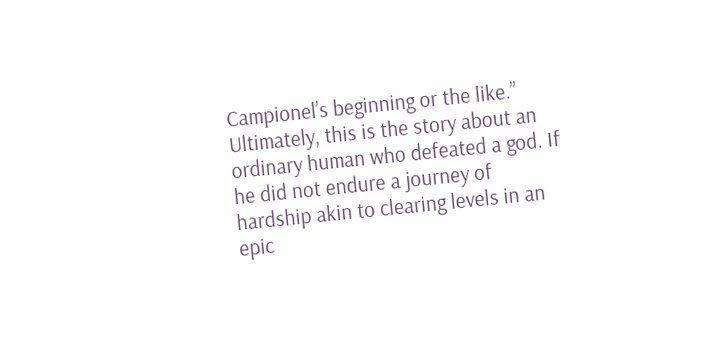Campionel’s beginning or the like.”
Ultimately, this is the story about an ordinary human who defeated a god. If
he did not endure a journey of hardship akin to clearing levels in an epic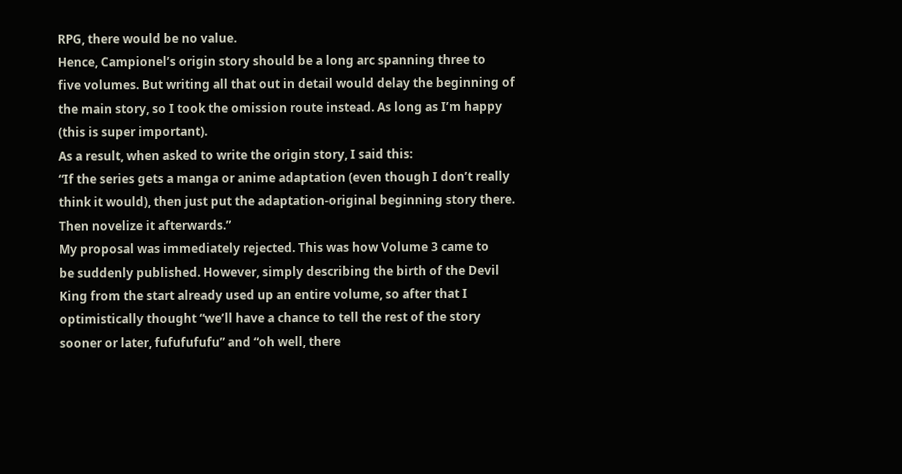RPG, there would be no value.
Hence, Campionel’s origin story should be a long arc spanning three to
five volumes. But writing all that out in detail would delay the beginning of
the main story, so I took the omission route instead. As long as I’m happy
(this is super important).
As a result, when asked to write the origin story, I said this:
“If the series gets a manga or anime adaptation (even though I don’t really
think it would), then just put the adaptation-original beginning story there.
Then novelize it afterwards.”
My proposal was immediately rejected. This was how Volume 3 came to
be suddenly published. However, simply describing the birth of the Devil
King from the start already used up an entire volume, so after that I
optimistically thought “we’ll have a chance to tell the rest of the story
sooner or later, fufufufufu” and “oh well, there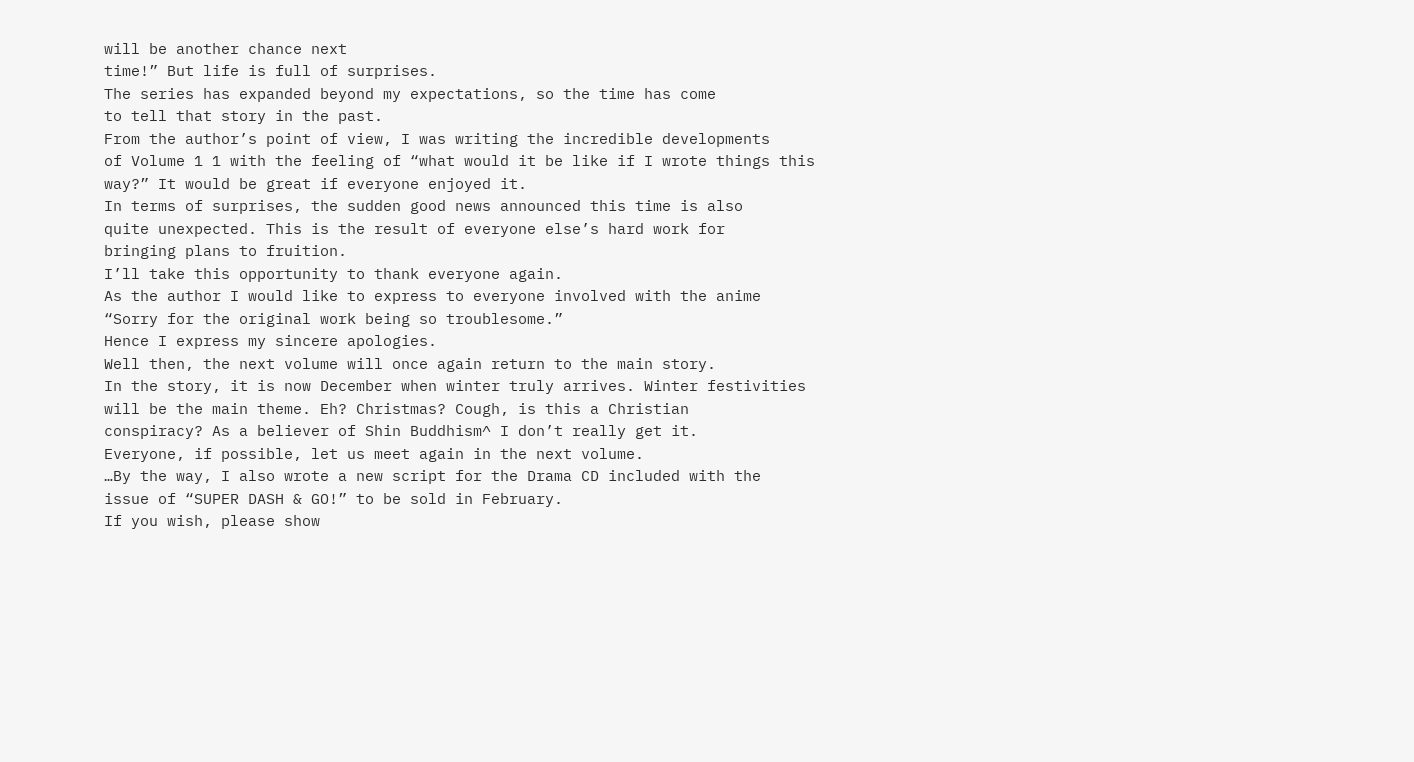will be another chance next
time!” But life is full of surprises.
The series has expanded beyond my expectations, so the time has come
to tell that story in the past.
From the author’s point of view, I was writing the incredible developments
of Volume 1 1 with the feeling of “what would it be like if I wrote things this
way?” It would be great if everyone enjoyed it.
In terms of surprises, the sudden good news announced this time is also
quite unexpected. This is the result of everyone else’s hard work for
bringing plans to fruition.
I’ll take this opportunity to thank everyone again.
As the author I would like to express to everyone involved with the anime
“Sorry for the original work being so troublesome.”
Hence I express my sincere apologies.
Well then, the next volume will once again return to the main story.
In the story, it is now December when winter truly arrives. Winter festivities
will be the main theme. Eh? Christmas? Cough, is this a Christian
conspiracy? As a believer of Shin Buddhism^ I don’t really get it.
Everyone, if possible, let us meet again in the next volume.
…By the way, I also wrote a new script for the Drama CD included with the
issue of “SUPER DASH & GO!” to be sold in February.
If you wish, please show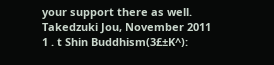your support there as well.
Takedzuki Jou, November 2011
1 . t Shin Buddhism(3£±K^):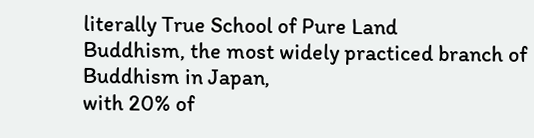literally True School of Pure Land
Buddhism, the most widely practiced branch of Buddhism in Japan,
with 20% of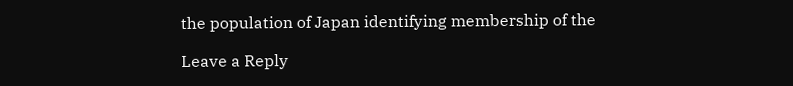the population of Japan identifying membership of the

Leave a Reply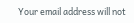Your email address will not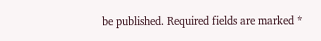be published. Required fields are marked *